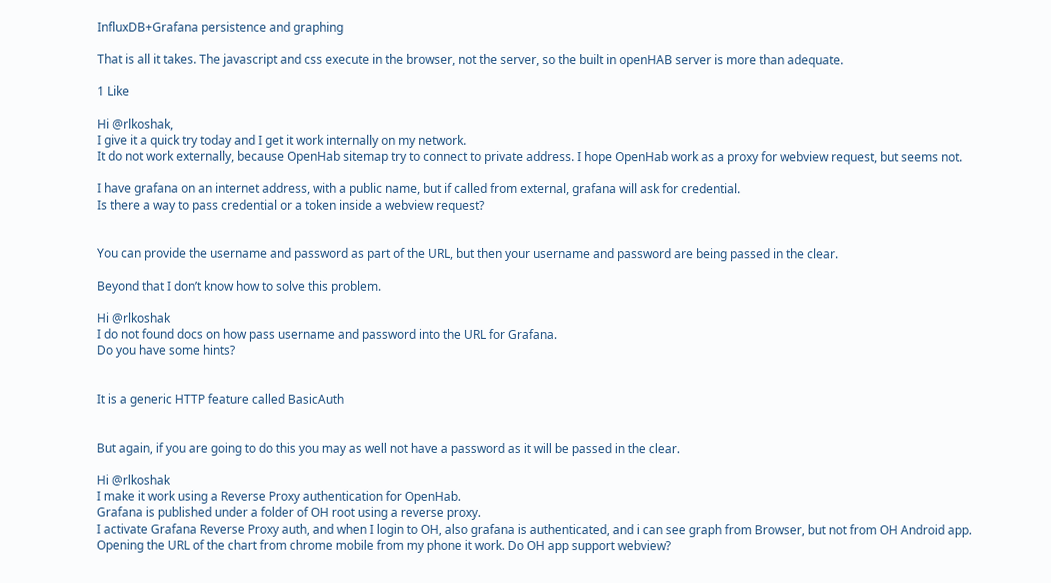InfluxDB+Grafana persistence and graphing

That is all it takes. The javascript and css execute in the browser, not the server, so the built in openHAB server is more than adequate.

1 Like

Hi @rlkoshak,
I give it a quick try today and I get it work internally on my network.
It do not work externally, because OpenHab sitemap try to connect to private address. I hope OpenHab work as a proxy for webview request, but seems not.

I have grafana on an internet address, with a public name, but if called from external, grafana will ask for credential.
Is there a way to pass credential or a token inside a webview request?


You can provide the username and password as part of the URL, but then your username and password are being passed in the clear.

Beyond that I don’t know how to solve this problem.

Hi @rlkoshak
I do not found docs on how pass username and password into the URL for Grafana.
Do you have some hints?


It is a generic HTTP feature called BasicAuth


But again, if you are going to do this you may as well not have a password as it will be passed in the clear.

Hi @rlkoshak
I make it work using a Reverse Proxy authentication for OpenHab.
Grafana is published under a folder of OH root using a reverse proxy.
I activate Grafana Reverse Proxy auth, and when I login to OH, also grafana is authenticated, and i can see graph from Browser, but not from OH Android app.
Opening the URL of the chart from chrome mobile from my phone it work. Do OH app support webview?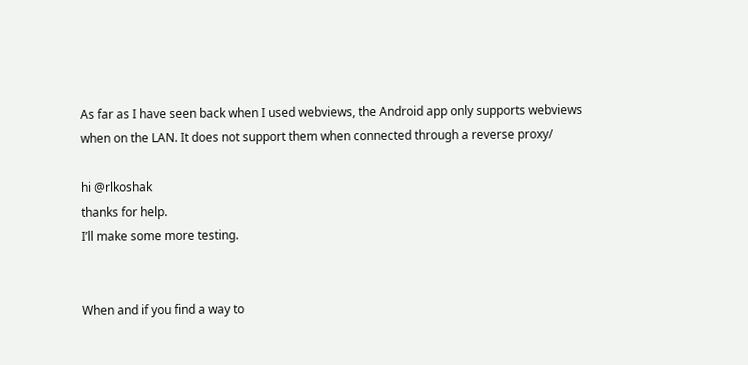As far as I have seen back when I used webviews, the Android app only supports webviews when on the LAN. It does not support them when connected through a reverse proxy/

hi @rlkoshak
thanks for help.
I’ll make some more testing.


When and if you find a way to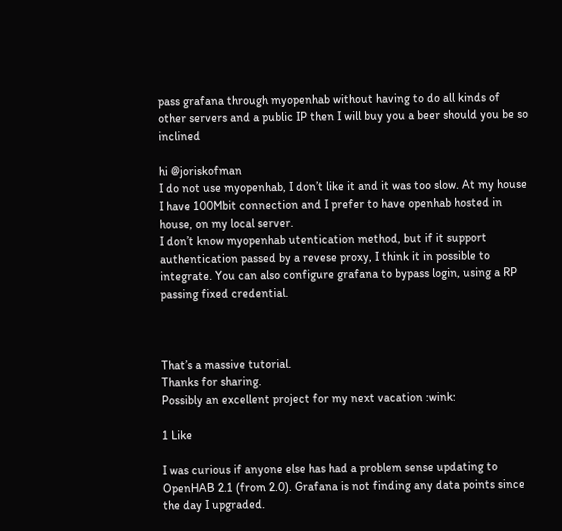pass grafana through myopenhab without having to do all kinds of other servers and a public IP then I will buy you a beer should you be so inclined

hi @joriskofman
I do not use myopenhab, I don’t like it and it was too slow. At my house I have 100Mbit connection and I prefer to have openhab hosted in house, on my local server.
I don’t know myopenhab utentication method, but if it support authentication passed by a revese proxy, I think it in possible to integrate. You can also configure grafana to bypass login, using a RP passing fixed credential.



That’s a massive tutorial.
Thanks for sharing.
Possibly an excellent project for my next vacation :wink:

1 Like

I was curious if anyone else has had a problem sense updating to OpenHAB 2.1 (from 2.0). Grafana is not finding any data points since the day I upgraded.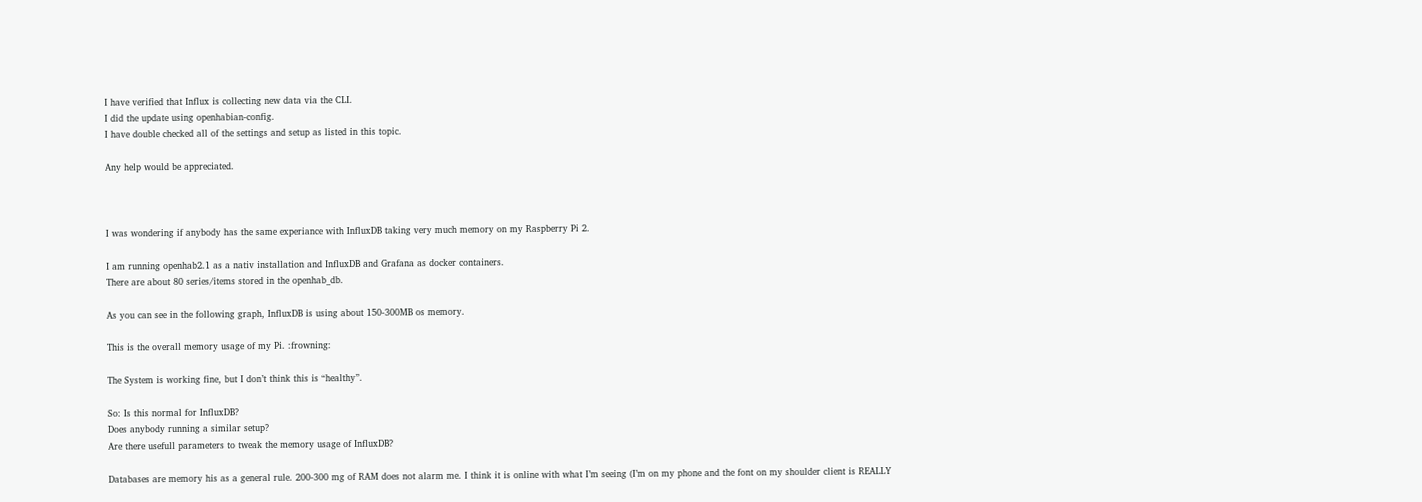I have verified that Influx is collecting new data via the CLI.
I did the update using openhabian-config.
I have double checked all of the settings and setup as listed in this topic.

Any help would be appreciated.



I was wondering if anybody has the same experiance with InfluxDB taking very much memory on my Raspberry Pi 2.

I am running openhab2.1 as a nativ installation and InfluxDB and Grafana as docker containers.
There are about 80 series/items stored in the openhab_db.

As you can see in the following graph, InfluxDB is using about 150-300MB os memory.

This is the overall memory usage of my Pi. :frowning:

The System is working fine, but I don’t think this is “healthy”.

So: Is this normal for InfluxDB?
Does anybody running a similar setup?
Are there usefull parameters to tweak the memory usage of InfluxDB?

Databases are memory his as a general rule. 200-300 mg of RAM does not alarm me. I think it is online with what I’m seeing (I’m on my phone and the font on my shoulder client is REALLY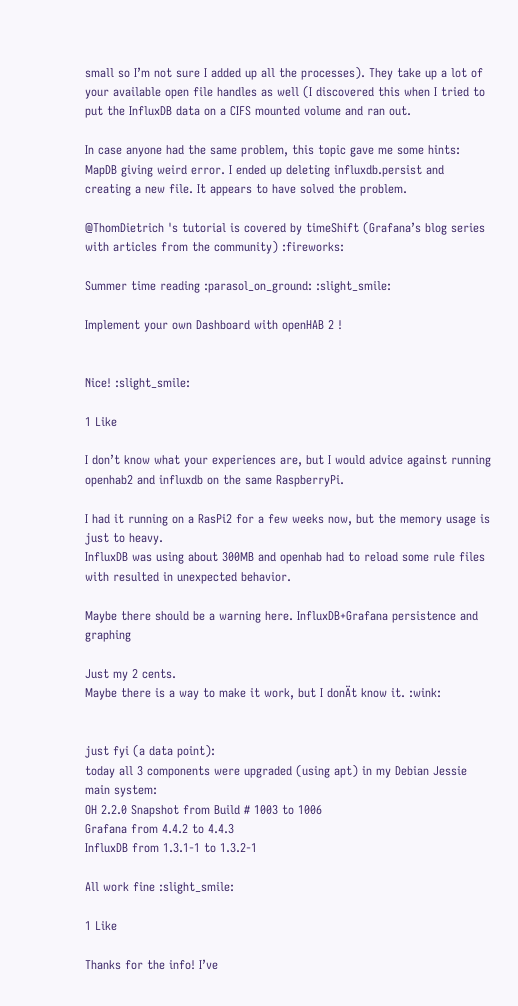small so I’m not sure I added up all the processes). They take up a lot of your available open file handles as well (I discovered this when I tried to put the InfluxDB data on a CIFS mounted volume and ran out.

In case anyone had the same problem, this topic gave me some hints: MapDB giving weird error. I ended up deleting influxdb.persist and creating a new file. It appears to have solved the problem.

@ThomDietrich 's tutorial is covered by timeShift (Grafana’s blog series with articles from the community) :fireworks:

Summer time reading :parasol_on_ground: :slight_smile:

Implement your own Dashboard with openHAB 2 !


Nice! :slight_smile:

1 Like

I don’t know what your experiences are, but I would advice against running openhab2 and influxdb on the same RaspberryPi.

I had it running on a RasPi2 for a few weeks now, but the memory usage is just to heavy.
InfluxDB was using about 300MB and openhab had to reload some rule files with resulted in unexpected behavior.

Maybe there should be a warning here. InfluxDB+Grafana persistence and graphing

Just my 2 cents.
Maybe there is a way to make it work, but I donÄt know it. :wink:


just fyi (a data point):
today all 3 components were upgraded (using apt) in my Debian Jessie main system:
OH 2.2.0 Snapshot from Build # 1003 to 1006
Grafana from 4.4.2 to 4.4.3
InfluxDB from 1.3.1-1 to 1.3.2-1

All work fine :slight_smile:

1 Like

Thanks for the info! I’ve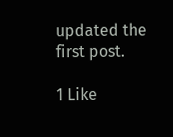updated the first post.

1 Like